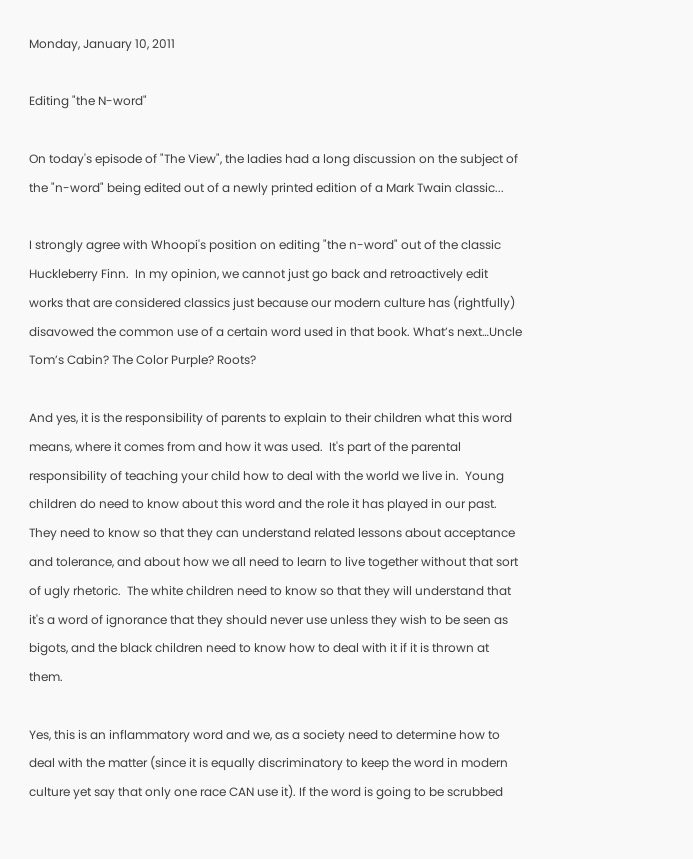Monday, January 10, 2011

Editing "the N-word"

On today's episode of "The View", the ladies had a long discussion on the subject of the "n-word" being edited out of a newly printed edition of a Mark Twain classic...

I strongly agree with Whoopi's position on editing "the n-word" out of the classic Huckleberry Finn.  In my opinion, we cannot just go back and retroactively edit works that are considered classics just because our modern culture has (rightfully) disavowed the common use of a certain word used in that book. What’s next…Uncle Tom’s Cabin? The Color Purple? Roots?

And yes, it is the responsibility of parents to explain to their children what this word means, where it comes from and how it was used.  It's part of the parental responsibility of teaching your child how to deal with the world we live in.  Young children do need to know about this word and the role it has played in our past.  They need to know so that they can understand related lessons about acceptance and tolerance, and about how we all need to learn to live together without that sort of ugly rhetoric.  The white children need to know so that they will understand that it's a word of ignorance that they should never use unless they wish to be seen as bigots, and the black children need to know how to deal with it if it is thrown at them.

Yes, this is an inflammatory word and we, as a society need to determine how to deal with the matter (since it is equally discriminatory to keep the word in modern culture yet say that only one race CAN use it). If the word is going to be scrubbed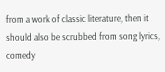from a work of classic literature, then it should also be scrubbed from song lyrics, comedy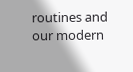routines and our modern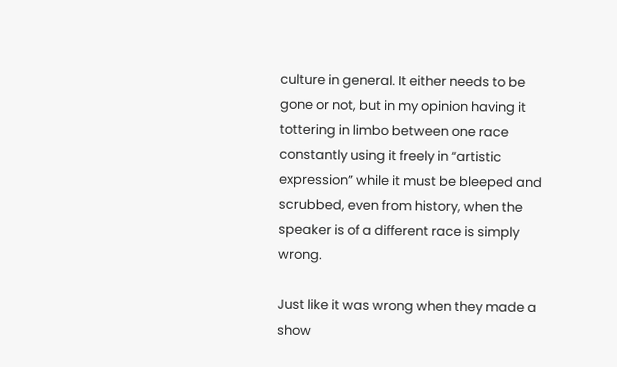culture in general. It either needs to be gone or not, but in my opinion having it tottering in limbo between one race constantly using it freely in “artistic expression” while it must be bleeped and scrubbed, even from history, when the speaker is of a different race is simply wrong.

Just like it was wrong when they made a show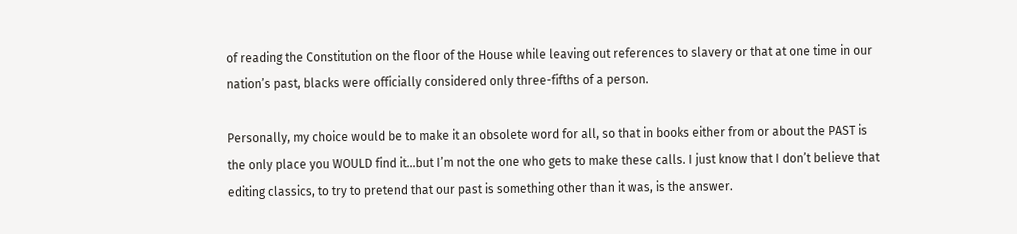of reading the Constitution on the floor of the House while leaving out references to slavery or that at one time in our nation’s past, blacks were officially considered only three-fifths of a person.

Personally, my choice would be to make it an obsolete word for all, so that in books either from or about the PAST is the only place you WOULD find it…but I’m not the one who gets to make these calls. I just know that I don’t believe that editing classics, to try to pretend that our past is something other than it was, is the answer.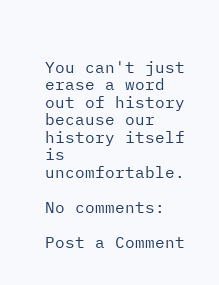You can't just erase a word out of history because our history itself is uncomfortable.

No comments:

Post a Comment